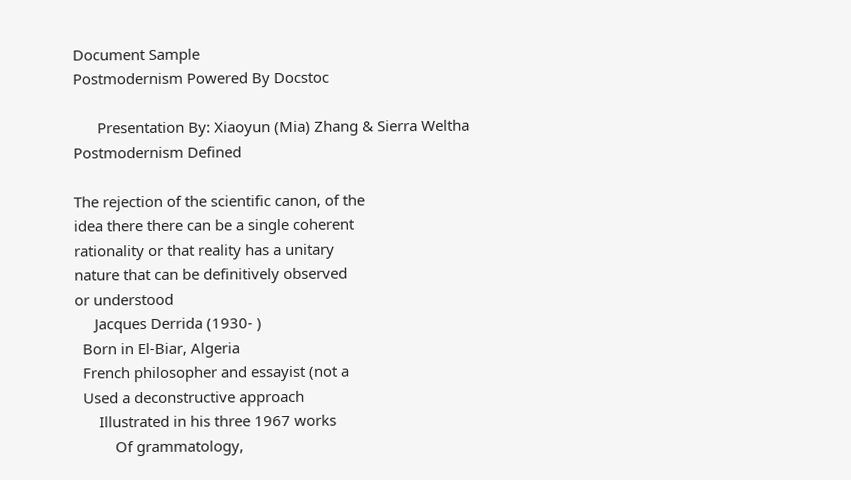Document Sample
Postmodernism Powered By Docstoc

      Presentation By: Xiaoyun (Mia) Zhang & Sierra Weltha
Postmodernism Defined

The rejection of the scientific canon, of the
idea there there can be a single coherent
rationality or that reality has a unitary
nature that can be definitively observed
or understood
     Jacques Derrida (1930- )
  Born in El-Biar, Algeria
  French philosopher and essayist (not a
  Used a deconstructive approach
      Illustrated in his three 1967 works
          Of grammatology,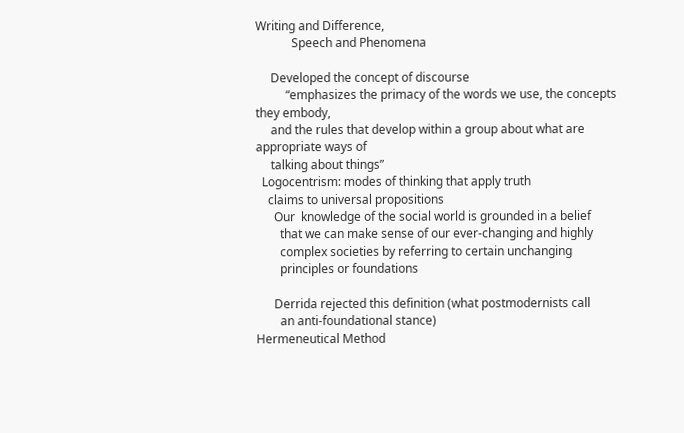Writing and Difference,
            Speech and Phenomena

     Developed the concept of discourse
          “emphasizes the primacy of the words we use, the concepts they embody,
     and the rules that develop within a group about what are appropriate ways of
     talking about things”
  Logocentrism: modes of thinking that apply truth
    claims to universal propositions
      Our  knowledge of the social world is grounded in a belief
        that we can make sense of our ever-changing and highly
        complex societies by referring to certain unchanging
        principles or foundations

      Derrida rejected this definition (what postmodernists call
        an anti-foundational stance)
Hermeneutical Method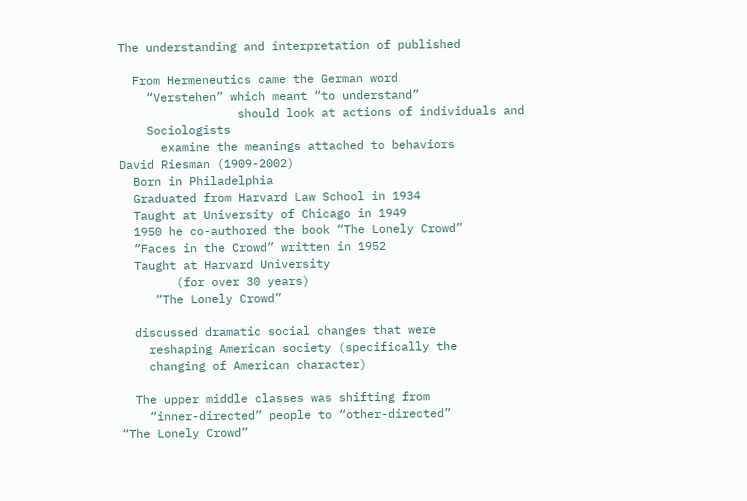The understanding and interpretation of published

  From Hermeneutics came the German word
    “Verstehen” which meant “to understand”
                 should look at actions of individuals and
    Sociologists
      examine the meanings attached to behaviors
David Riesman (1909-2002)
  Born in Philadelphia
  Graduated from Harvard Law School in 1934
  Taught at University of Chicago in 1949
  1950 he co-authored the book “The Lonely Crowd”
  “Faces in the Crowd” written in 1952
  Taught at Harvard University
        (for over 30 years)
     “The Lonely Crowd”

  discussed dramatic social changes that were
    reshaping American society (specifically the
    changing of American character)

  The upper middle classes was shifting from
    “inner-directed” people to “other-directed”
“The Lonely Crowd”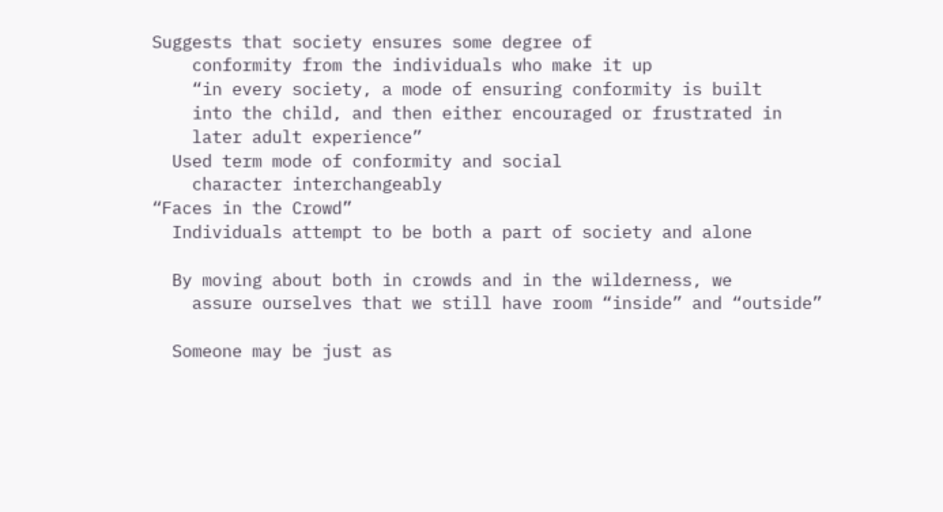Suggests that society ensures some degree of
    conformity from the individuals who make it up
    “in every society, a mode of ensuring conformity is built
    into the child, and then either encouraged or frustrated in
    later adult experience”
  Used term mode of conformity and social
    character interchangeably
“Faces in the Crowd”
  Individuals attempt to be both a part of society and alone

  By moving about both in crowds and in the wilderness, we
    assure ourselves that we still have room “inside” and “outside”

  Someone may be just as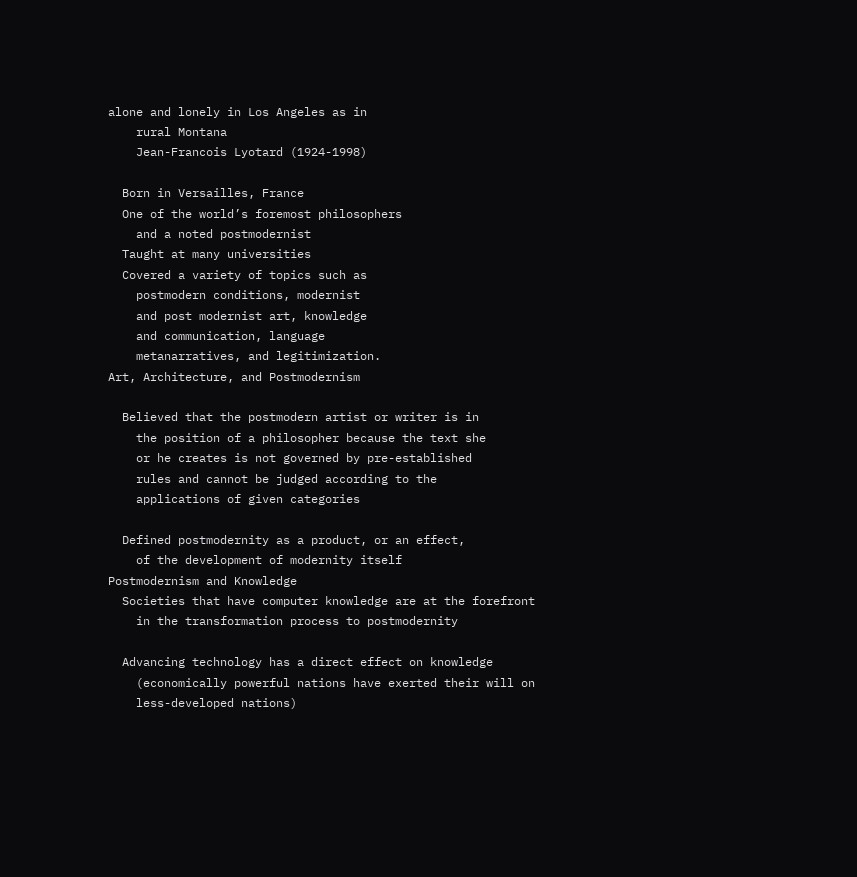alone and lonely in Los Angeles as in
    rural Montana
    Jean-Francois Lyotard (1924-1998)

  Born in Versailles, France
  One of the world’s foremost philosophers
    and a noted postmodernist
  Taught at many universities
  Covered a variety of topics such as
    postmodern conditions, modernist
    and post modernist art, knowledge
    and communication, language
    metanarratives, and legitimization.
Art, Architecture, and Postmodernism

  Believed that the postmodern artist or writer is in
    the position of a philosopher because the text she
    or he creates is not governed by pre-established
    rules and cannot be judged according to the
    applications of given categories

  Defined postmodernity as a product, or an effect,
    of the development of modernity itself
Postmodernism and Knowledge
  Societies that have computer knowledge are at the forefront
    in the transformation process to postmodernity

  Advancing technology has a direct effect on knowledge
    (economically powerful nations have exerted their will on
    less-developed nations)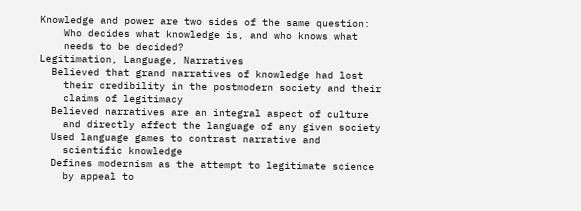Knowledge and power are two sides of the same question:
    Who decides what knowledge is, and who knows what
    needs to be decided?
Legitimation, Language, Narratives
  Believed that grand narratives of knowledge had lost
    their credibility in the postmodern society and their
    claims of legitimacy
  Believed narratives are an integral aspect of culture
    and directly affect the language of any given society
  Used language games to contrast narrative and
    scientific knowledge
  Defines modernism as the attempt to legitimate science
    by appeal to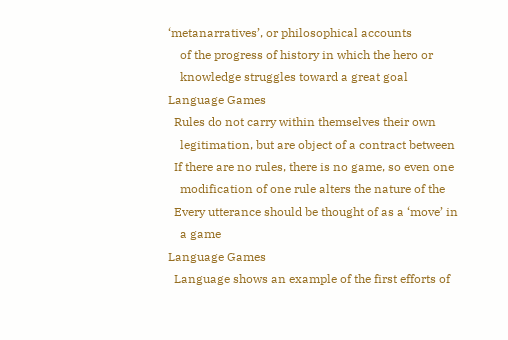‘metanarratives’, or philosophical accounts
    of the progress of history in which the hero or
    knowledge struggles toward a great goal
Language Games
  Rules do not carry within themselves their own
    legitimation, but are object of a contract between
  If there are no rules, there is no game, so even one
    modification of one rule alters the nature of the
  Every utterance should be thought of as a ‘move’ in
    a game
Language Games
  Language shows an example of the first efforts of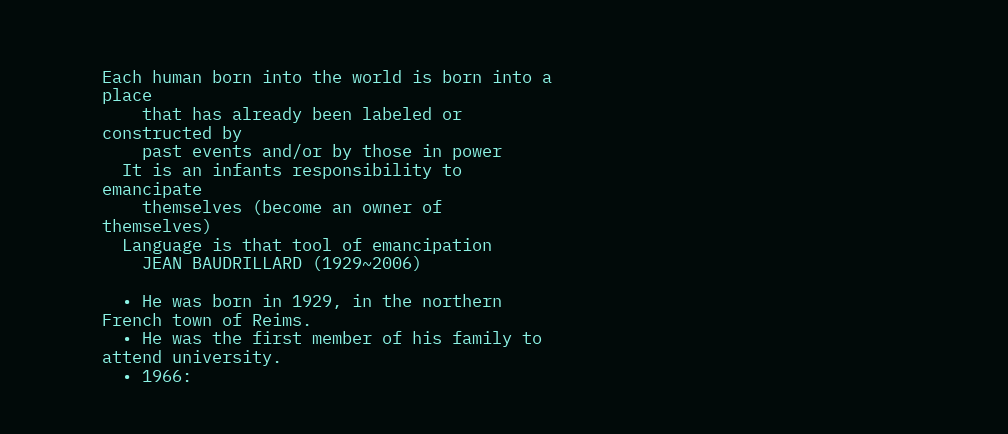Each human born into the world is born into a place
    that has already been labeled or constructed by
    past events and/or by those in power
  It is an infants responsibility to emancipate
    themselves (become an owner of themselves)
  Language is that tool of emancipation
    JEAN BAUDRILLARD (1929~2006)

  • He was born in 1929, in the northern French town of Reims.
  • He was the first member of his family to attend university.
  • 1966: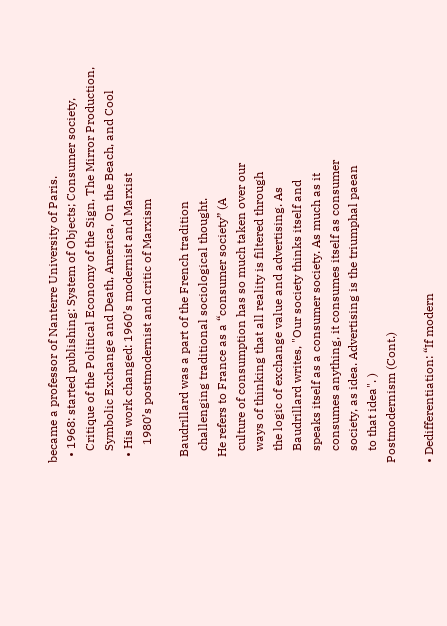became a professor of Nanterre University of Paris.
  • 1968: started publishing: System of Objects; Consumer society,
    Critique of the Political Economy of the Sign, The Mirror Production,
    Symbolic Exchange and Death, America, On the Beach, and Cool
  • His work changed: 1960’s modernist and Marxist
      1980’s postmodernist and critic of Marxism

  Baudrillard was a part of the French tradition
    challenging traditional sociological thought.
  He refers to France as a “consumer society” (A
    culture of consumption has so much taken over our
    ways of thinking that all reality is filtered through
    the logic of exchange value and advertising. As
    Baudrillard writes, "Our society thinks itself and
    speaks itself as a consumer society. As much as it
    consumes anything, it consumes itself as consumer
    society, as idea. Advertising is the triumphal paean
    to that idea". )
Postmodernism (Cont.)

• Dedifferentiation: “If modern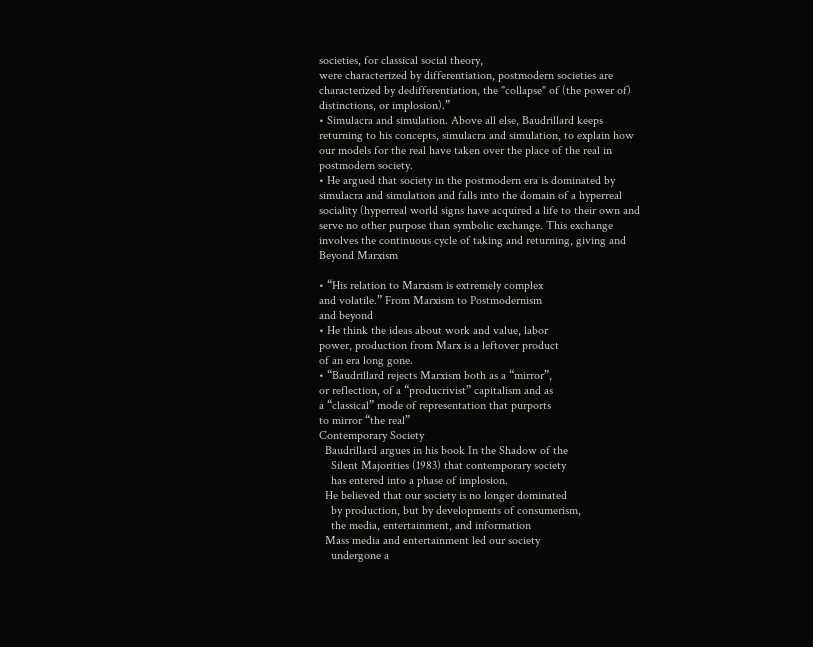societies, for classical social theory,
were characterized by differentiation, postmodern societies are
characterized by dedifferentiation, the "collapse" of (the power of)
distinctions, or implosion).”
• Simulacra and simulation. Above all else, Baudrillard keeps
returning to his concepts, simulacra and simulation, to explain how
our models for the real have taken over the place of the real in
postmodern society.
• He argued that society in the postmodern era is dominated by
simulacra and simulation and falls into the domain of a hyperreal
sociality (hyperreal world signs have acquired a life to their own and
serve no other purpose than symbolic exchange. This exchange
involves the continuous cycle of taking and returning, giving and
Beyond Marxism

• “His relation to Marxism is extremely complex
and volatile.” From Marxism to Postmodernism
and beyond
• He think the ideas about work and value, labor
power, production from Marx is a leftover product
of an era long gone.
• “Baudrillard rejects Marxism both as a “mirror”,
or reflection, of a “producrivist” capitalism and as
a “classical” mode of representation that purports
to mirror “the real”
Contemporary Society
  Baudrillard argues in his book In the Shadow of the
    Silent Majorities (1983) that contemporary society
    has entered into a phase of implosion.
  He believed that our society is no longer dominated
    by production, but by developments of consumerism,
    the media, entertainment, and information
  Mass media and entertainment led our society
    undergone a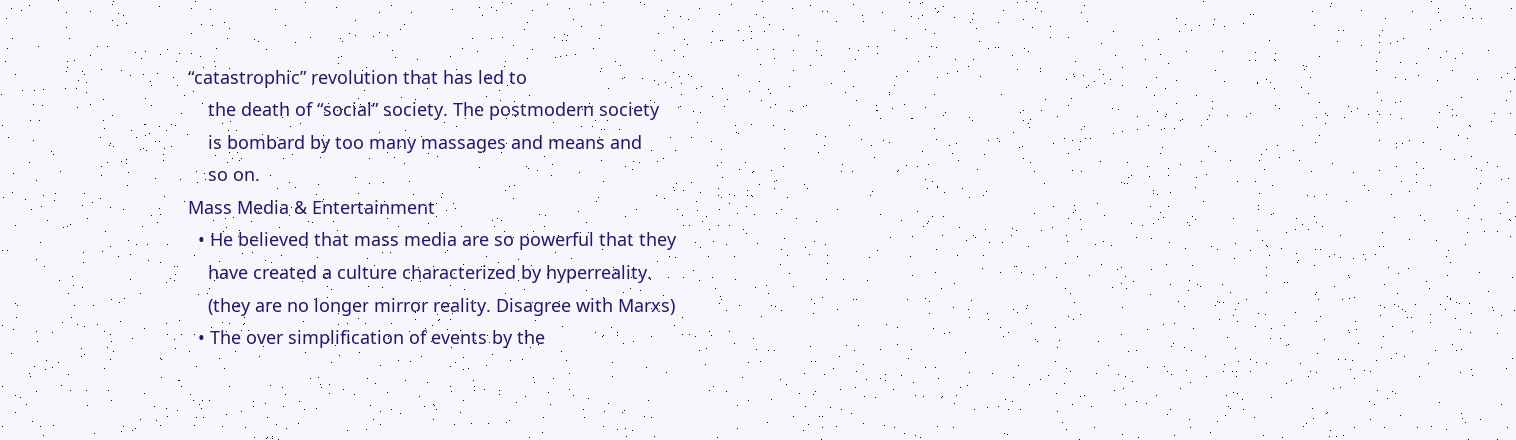“catastrophic” revolution that has led to
    the death of “social” society. The postmodern society
    is bombard by too many massages and means and
    so on.
Mass Media & Entertainment
  • He believed that mass media are so powerful that they
    have created a culture characterized by hyperreality.
    (they are no longer mirror reality. Disagree with Marxs)
  • The over simplification of events by the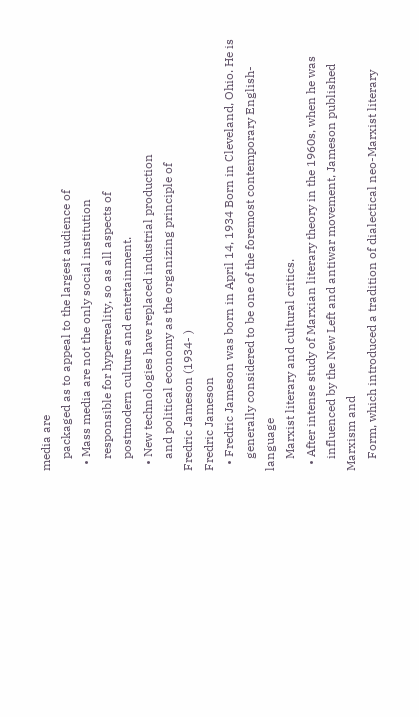media are
    packaged as to appeal to the largest audience of
  • Mass media are not the only social institution
    responsible for hyperreality, so as all aspects of
    postmodern culture and entertainment.
  • New technologies have replaced industrial production
    and political economy as the organizing principle of
Fredric Jameson (1934- )
Fredric Jameson
  • Fredric Jameson was born in April 14, 1934 Born in Cleveland, Ohio. He is
    generally considered to be one of the foremost contemporary English-language
    Marxist literary and cultural critics.
  • After intense study of Marxian literary theory in the 1960s, when he was
    influenced by the New Left and antiwar movement, Jameson published Marxism and
    Form, which introduced a tradition of dialectical neo-Marxist literary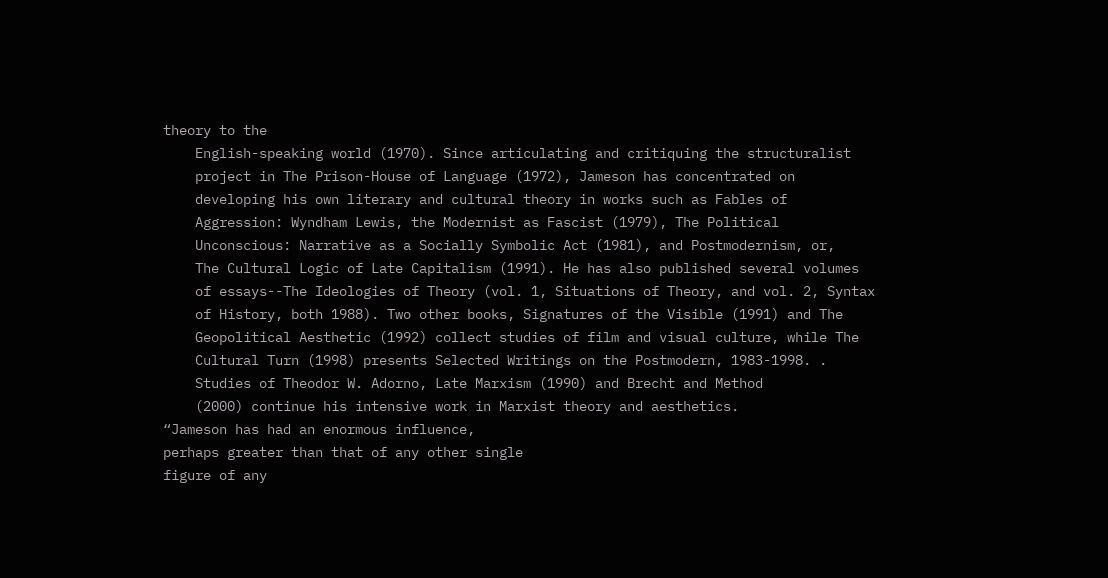theory to the
    English-speaking world (1970). Since articulating and critiquing the structuralist
    project in The Prison-House of Language (1972), Jameson has concentrated on
    developing his own literary and cultural theory in works such as Fables of
    Aggression: Wyndham Lewis, the Modernist as Fascist (1979), The Political
    Unconscious: Narrative as a Socially Symbolic Act (1981), and Postmodernism, or,
    The Cultural Logic of Late Capitalism (1991). He has also published several volumes
    of essays--The Ideologies of Theory (vol. 1, Situations of Theory, and vol. 2, Syntax
    of History, both 1988). Two other books, Signatures of the Visible (1991) and The
    Geopolitical Aesthetic (1992) collect studies of film and visual culture, while The
    Cultural Turn (1998) presents Selected Writings on the Postmodern, 1983-1998. .
    Studies of Theodor W. Adorno, Late Marxism (1990) and Brecht and Method
    (2000) continue his intensive work in Marxist theory and aesthetics.
“Jameson has had an enormous influence,
perhaps greater than that of any other single
figure of any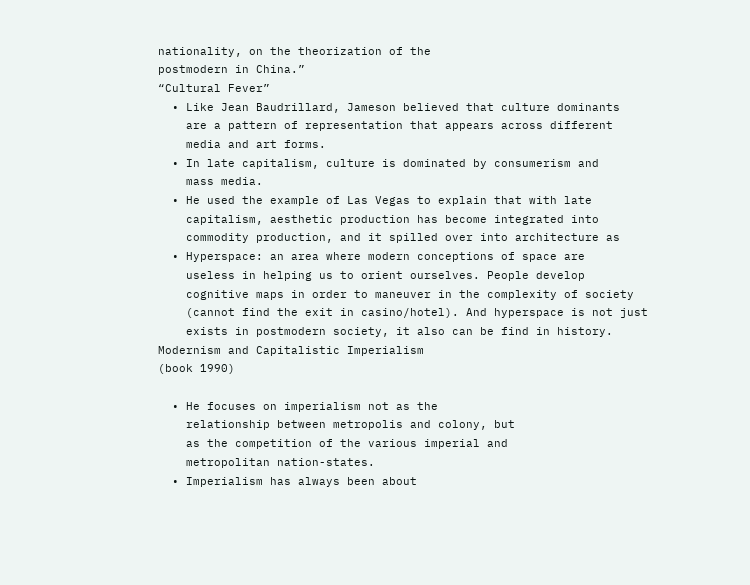nationality, on the theorization of the
postmodern in China.”
“Cultural Fever”
  • Like Jean Baudrillard, Jameson believed that culture dominants
    are a pattern of representation that appears across different
    media and art forms.
  • In late capitalism, culture is dominated by consumerism and
    mass media.
  • He used the example of Las Vegas to explain that with late
    capitalism, aesthetic production has become integrated into
    commodity production, and it spilled over into architecture as
  • Hyperspace: an area where modern conceptions of space are
    useless in helping us to orient ourselves. People develop
    cognitive maps in order to maneuver in the complexity of society
    (cannot find the exit in casino/hotel). And hyperspace is not just
    exists in postmodern society, it also can be find in history.
Modernism and Capitalistic Imperialism
(book 1990)

  • He focuses on imperialism not as the
    relationship between metropolis and colony, but
    as the competition of the various imperial and
    metropolitan nation-states.
  • Imperialism has always been about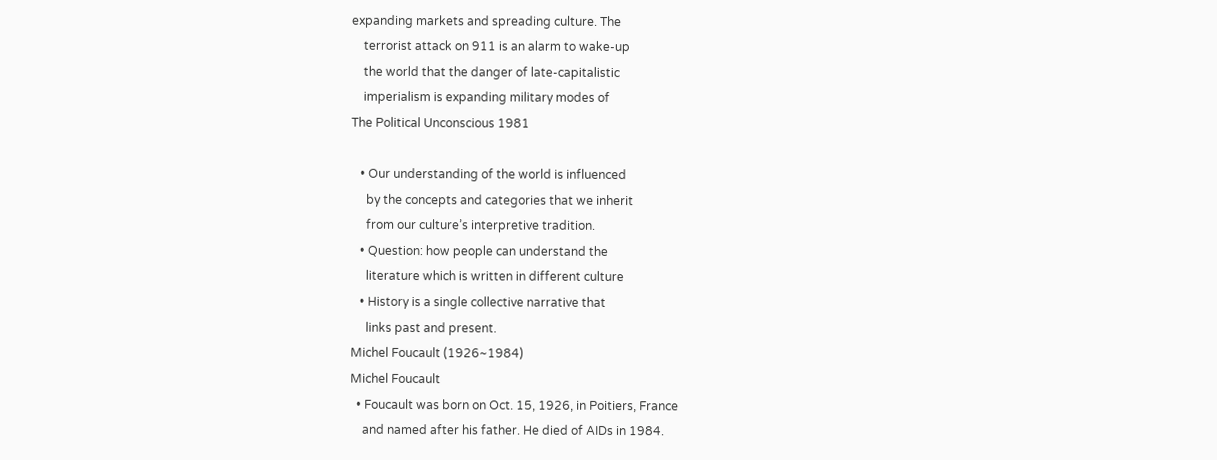expanding markets and spreading culture. The
    terrorist attack on 911 is an alarm to wake-up
    the world that the danger of late-capitalistic
    imperialism is expanding military modes of
The Political Unconscious 1981

   • Our understanding of the world is influenced
     by the concepts and categories that we inherit
     from our culture’s interpretive tradition.
   • Question: how people can understand the
     literature which is written in different culture
   • History is a single collective narrative that
     links past and present.
Michel Foucault (1926~1984)
Michel Foucault
  • Foucault was born on Oct. 15, 1926, in Poitiers, France
    and named after his father. He died of AIDs in 1984.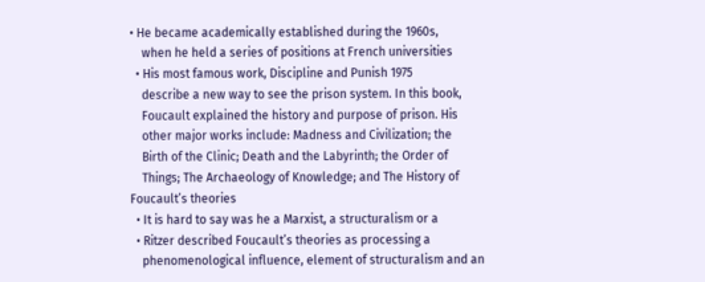• He became academically established during the 1960s,
    when he held a series of positions at French universities
  • His most famous work, Discipline and Punish 1975
    describe a new way to see the prison system. In this book,
    Foucault explained the history and purpose of prison. His
    other major works include: Madness and Civilization; the
    Birth of the Clinic; Death and the Labyrinth; the Order of
    Things; The Archaeology of Knowledge; and The History of
Foucault’s theories
  • It is hard to say was he a Marxist, a structuralism or a
  • Ritzer described Foucault’s theories as processing a
    phenomenological influence, element of structuralism and an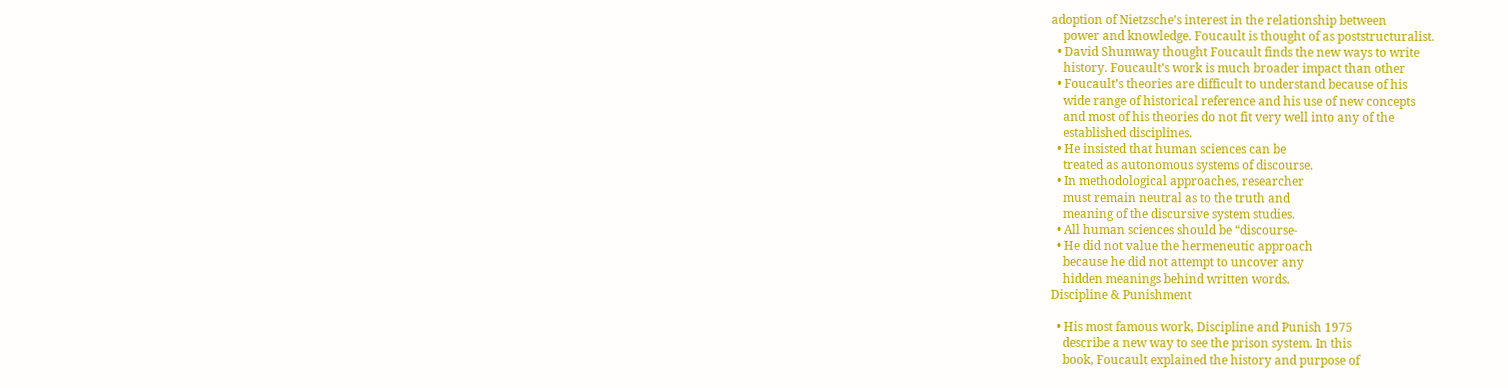adoption of Nietzsche’s interest in the relationship between
    power and knowledge. Foucault is thought of as poststructuralist.
  • David Shumway thought Foucault finds the new ways to write
    history. Foucault’s work is much broader impact than other
  • Foucault’s theories are difficult to understand because of his
    wide range of historical reference and his use of new concepts
    and most of his theories do not fit very well into any of the
    established disciplines.
  • He insisted that human sciences can be
    treated as autonomous systems of discourse.
  • In methodological approaches, researcher
    must remain neutral as to the truth and
    meaning of the discursive system studies.
  • All human sciences should be “discourse-
  • He did not value the hermeneutic approach
    because he did not attempt to uncover any
    hidden meanings behind written words.
Discipline & Punishment

  • His most famous work, Discipline and Punish 1975
    describe a new way to see the prison system. In this
    book, Foucault explained the history and purpose of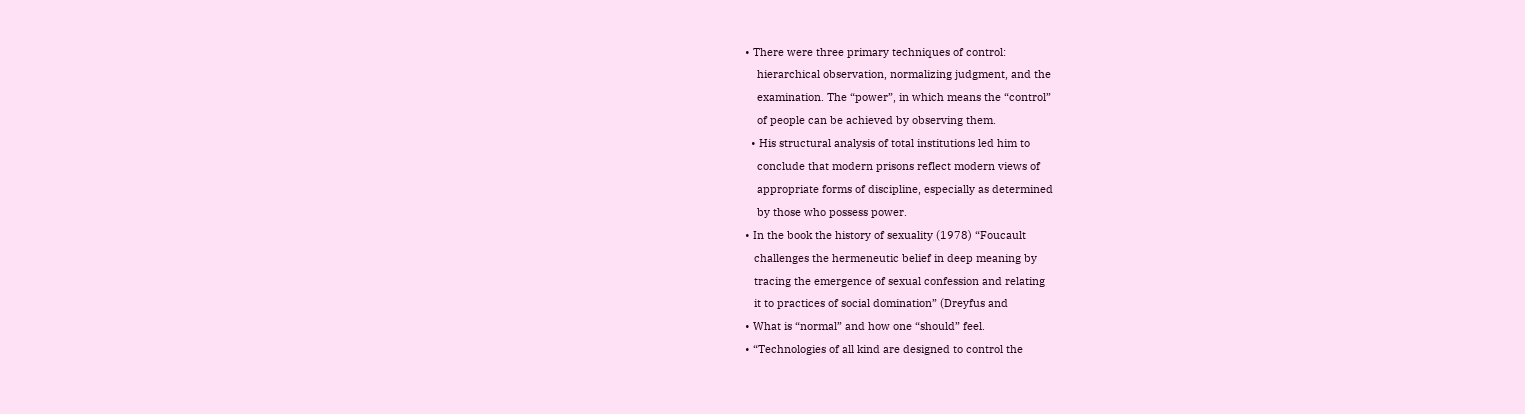• There were three primary techniques of control:
    hierarchical observation, normalizing judgment, and the
    examination. The “power”, in which means the “control”
    of people can be achieved by observing them.
  • His structural analysis of total institutions led him to
    conclude that modern prisons reflect modern views of
    appropriate forms of discipline, especially as determined
    by those who possess power.
• In the book the history of sexuality (1978) “Foucault
   challenges the hermeneutic belief in deep meaning by
   tracing the emergence of sexual confession and relating
   it to practices of social domination” (Dreyfus and
• What is “normal” and how one “should” feel.
• “Technologies of all kind are designed to control the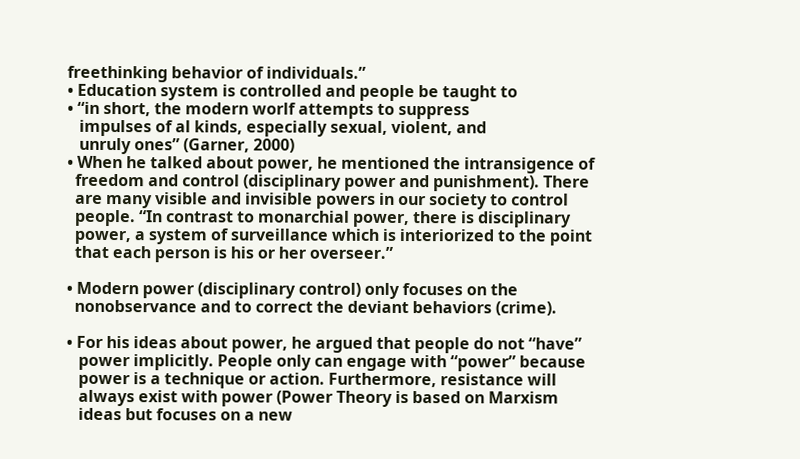freethinking behavior of individuals.”
• Education system is controlled and people be taught to
• “in short, the modern worlf attempts to suppress
   impulses of al kinds, especially sexual, violent, and
   unruly ones” (Garner, 2000)
• When he talked about power, he mentioned the intransigence of
  freedom and control (disciplinary power and punishment). There
  are many visible and invisible powers in our society to control
  people. “In contrast to monarchial power, there is disciplinary
  power, a system of surveillance which is interiorized to the point
  that each person is his or her overseer.”

• Modern power (disciplinary control) only focuses on the
  nonobservance and to correct the deviant behaviors (crime).

• For his ideas about power, he argued that people do not “have”
   power implicitly. People only can engage with “power” because
   power is a technique or action. Furthermore, resistance will
   always exist with power (Power Theory is based on Marxism
   ideas but focuses on a new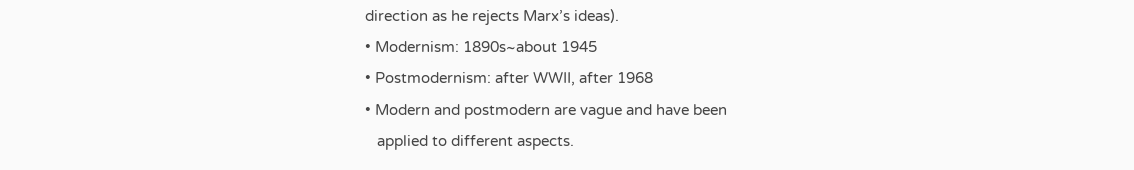direction as he rejects Marx’s ideas).
• Modernism: 1890s~about 1945
• Postmodernism: after WWII, after 1968
• Modern and postmodern are vague and have been
   applied to different aspects.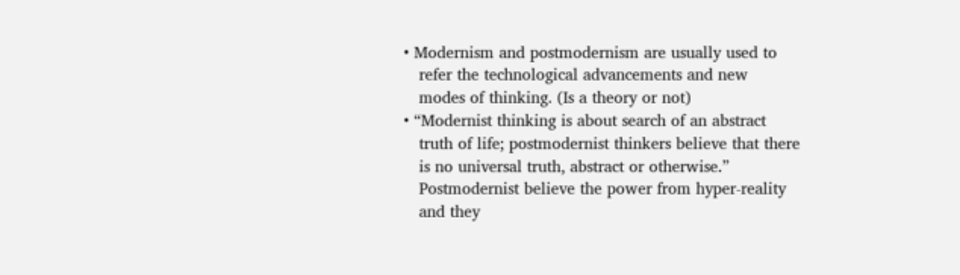• Modernism and postmodernism are usually used to
   refer the technological advancements and new
   modes of thinking. (Is a theory or not)
• “Modernist thinking is about search of an abstract
   truth of life; postmodernist thinkers believe that there
   is no universal truth, abstract or otherwise.”
   Postmodernist believe the power from hyper-reality
   and they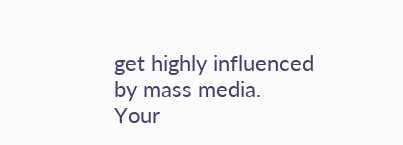get highly influenced by mass media.
Your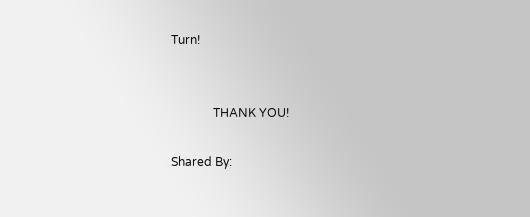Turn!


              THANK YOU!

Shared By: